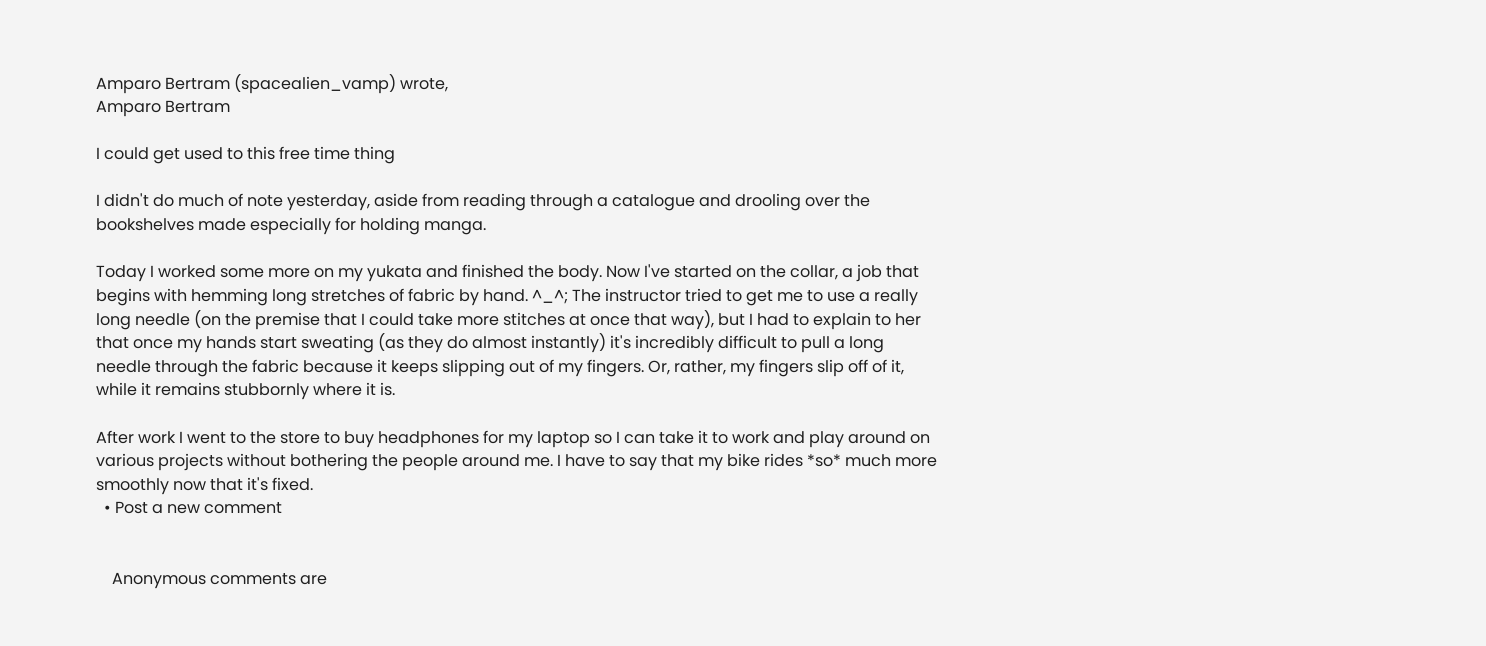Amparo Bertram (spacealien_vamp) wrote,
Amparo Bertram

I could get used to this free time thing

I didn't do much of note yesterday, aside from reading through a catalogue and drooling over the bookshelves made especially for holding manga.

Today I worked some more on my yukata and finished the body. Now I've started on the collar, a job that begins with hemming long stretches of fabric by hand. ^_^; The instructor tried to get me to use a really long needle (on the premise that I could take more stitches at once that way), but I had to explain to her that once my hands start sweating (as they do almost instantly) it's incredibly difficult to pull a long needle through the fabric because it keeps slipping out of my fingers. Or, rather, my fingers slip off of it, while it remains stubbornly where it is.

After work I went to the store to buy headphones for my laptop so I can take it to work and play around on various projects without bothering the people around me. I have to say that my bike rides *so* much more smoothly now that it's fixed.
  • Post a new comment


    Anonymous comments are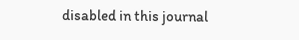disabled in this journal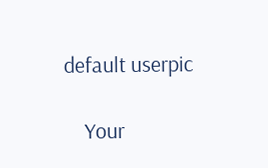default userpic

    Your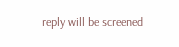reply will be screened